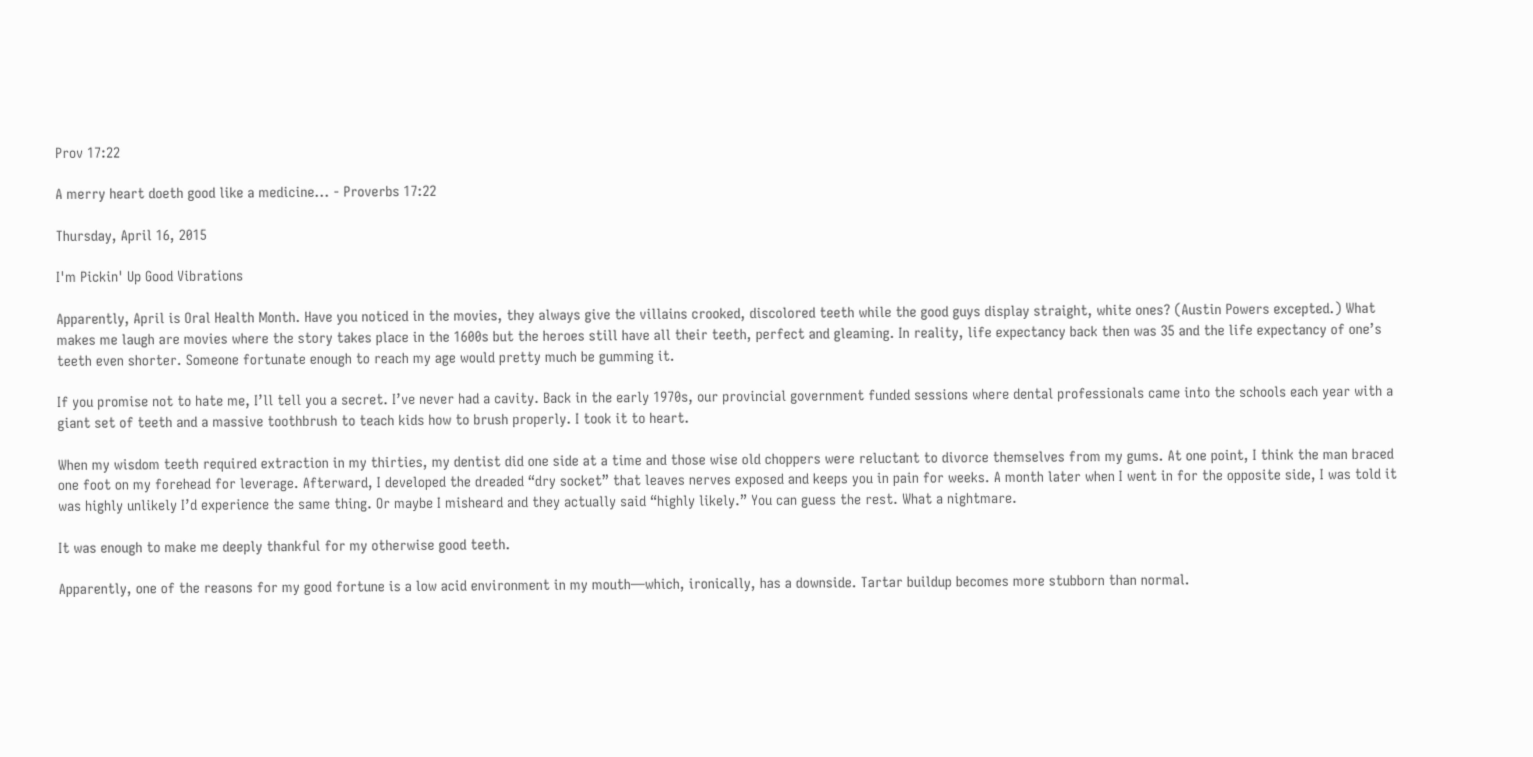Prov 17:22

A merry heart doeth good like a medicine... - Proverbs 17:22

Thursday, April 16, 2015

I'm Pickin' Up Good Vibrations

Apparently, April is Oral Health Month. Have you noticed in the movies, they always give the villains crooked, discolored teeth while the good guys display straight, white ones? (Austin Powers excepted.) What makes me laugh are movies where the story takes place in the 1600s but the heroes still have all their teeth, perfect and gleaming. In reality, life expectancy back then was 35 and the life expectancy of one’s teeth even shorter. Someone fortunate enough to reach my age would pretty much be gumming it.

If you promise not to hate me, I’ll tell you a secret. I’ve never had a cavity. Back in the early 1970s, our provincial government funded sessions where dental professionals came into the schools each year with a giant set of teeth and a massive toothbrush to teach kids how to brush properly. I took it to heart.

When my wisdom teeth required extraction in my thirties, my dentist did one side at a time and those wise old choppers were reluctant to divorce themselves from my gums. At one point, I think the man braced one foot on my forehead for leverage. Afterward, I developed the dreaded “dry socket” that leaves nerves exposed and keeps you in pain for weeks. A month later when I went in for the opposite side, I was told it was highly unlikely I’d experience the same thing. Or maybe I misheard and they actually said “highly likely.” You can guess the rest. What a nightmare.

It was enough to make me deeply thankful for my otherwise good teeth.

Apparently, one of the reasons for my good fortune is a low acid environment in my mouth—which, ironically, has a downside. Tartar buildup becomes more stubborn than normal.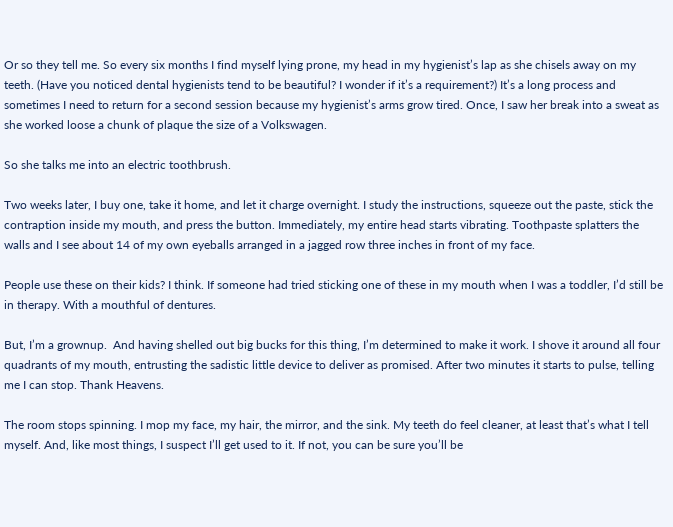Or so they tell me. So every six months I find myself lying prone, my head in my hygienist’s lap as she chisels away on my teeth. (Have you noticed dental hygienists tend to be beautiful? I wonder if it’s a requirement?) It’s a long process and sometimes I need to return for a second session because my hygienist’s arms grow tired. Once, I saw her break into a sweat as she worked loose a chunk of plaque the size of a Volkswagen.

So she talks me into an electric toothbrush.

Two weeks later, I buy one, take it home, and let it charge overnight. I study the instructions, squeeze out the paste, stick the contraption inside my mouth, and press the button. Immediately, my entire head starts vibrating. Toothpaste splatters the walls and I see about 14 of my own eyeballs arranged in a jagged row three inches in front of my face.

People use these on their kids? I think. If someone had tried sticking one of these in my mouth when I was a toddler, I’d still be in therapy. With a mouthful of dentures.

But, I’m a grownup.  And having shelled out big bucks for this thing, I’m determined to make it work. I shove it around all four quadrants of my mouth, entrusting the sadistic little device to deliver as promised. After two minutes it starts to pulse, telling me I can stop. Thank Heavens.

The room stops spinning. I mop my face, my hair, the mirror, and the sink. My teeth do feel cleaner, at least that’s what I tell myself. And, like most things, I suspect I’ll get used to it. If not, you can be sure you’ll be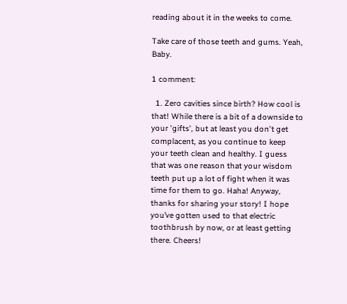reading about it in the weeks to come.

Take care of those teeth and gums. Yeah, Baby.

1 comment:

  1. Zero cavities since birth? How cool is that! While there is a bit of a downside to your 'gifts', but at least you don't get complacent, as you continue to keep your teeth clean and healthy. I guess that was one reason that your wisdom teeth put up a lot of fight when it was time for them to go. Haha! Anyway, thanks for sharing your story! I hope you’ve gotten used to that electric toothbrush by now, or at least getting there. Cheers!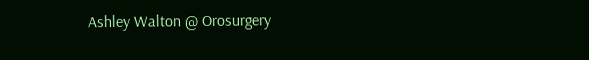Ashley Walton @ Orosurgery